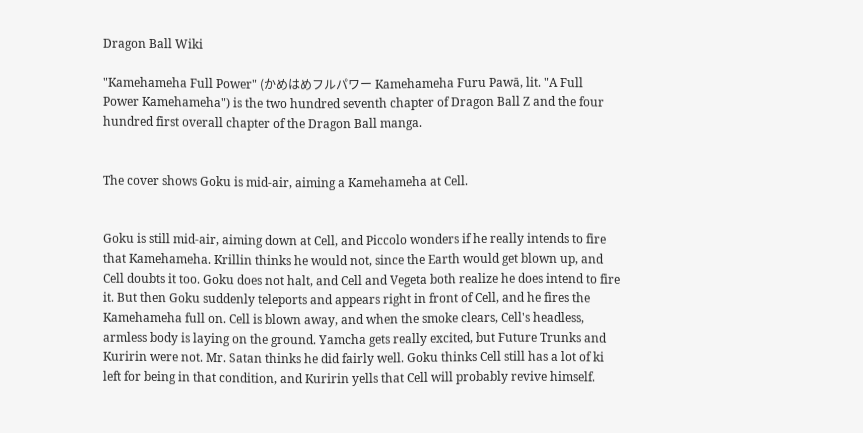Dragon Ball Wiki

"Kamehameha Full Power" (かめはめフルパワー Kamehameha Furu Pawā, lit. "A Full Power Kamehameha") is the two hundred seventh chapter of Dragon Ball Z and the four hundred first overall chapter of the Dragon Ball manga.


The cover shows Goku is mid-air, aiming a Kamehameha at Cell.


Goku is still mid-air, aiming down at Cell, and Piccolo wonders if he really intends to fire that Kamehameha. Krillin thinks he would not, since the Earth would get blown up, and Cell doubts it too. Goku does not halt, and Cell and Vegeta both realize he does intend to fire it. But then Goku suddenly teleports and appears right in front of Cell, and he fires the Kamehameha full on. Cell is blown away, and when the smoke clears, Cell's headless, armless body is laying on the ground. Yamcha gets really excited, but Future Trunks and Kuririn were not. Mr. Satan thinks he did fairly well. Goku thinks Cell still has a lot of ki left for being in that condition, and Kuririn yells that Cell will probably revive himself.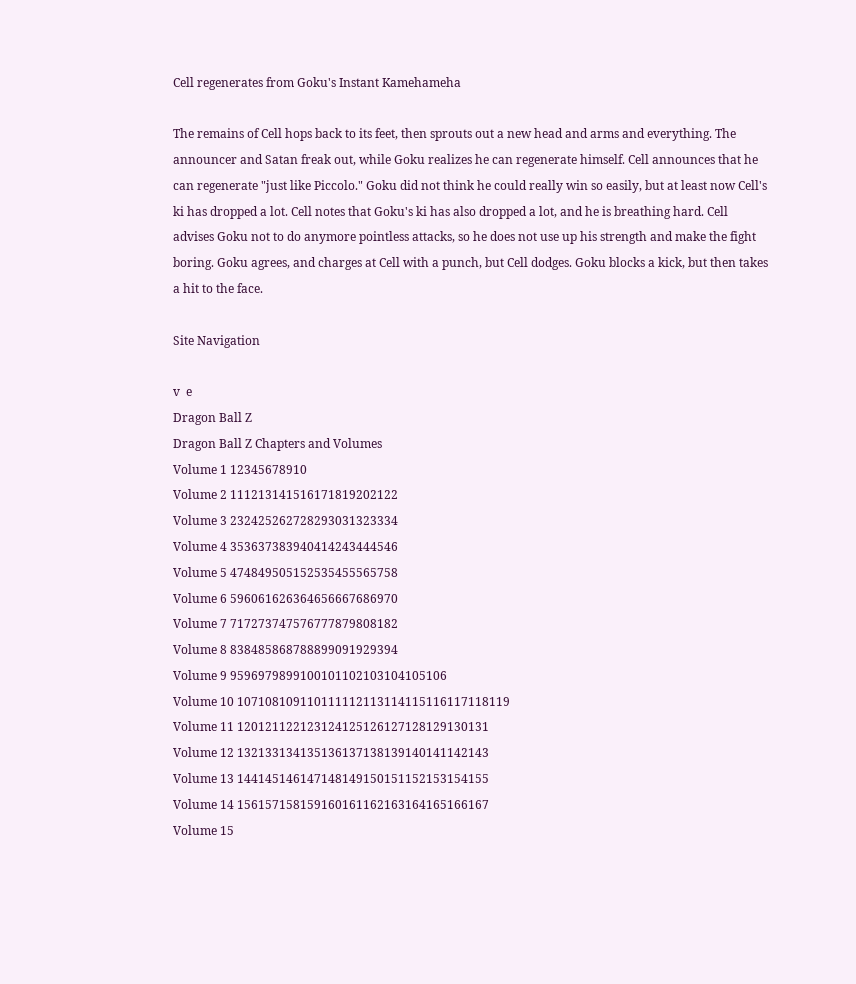Cell regenerates from Goku's Instant Kamehameha

The remains of Cell hops back to its feet, then sprouts out a new head and arms and everything. The announcer and Satan freak out, while Goku realizes he can regenerate himself. Cell announces that he can regenerate "just like Piccolo." Goku did not think he could really win so easily, but at least now Cell's ki has dropped a lot. Cell notes that Goku's ki has also dropped a lot, and he is breathing hard. Cell advises Goku not to do anymore pointless attacks, so he does not use up his strength and make the fight boring. Goku agrees, and charges at Cell with a punch, but Cell dodges. Goku blocks a kick, but then takes a hit to the face.

Site Navigation

v  e
Dragon Ball Z
Dragon Ball Z Chapters and Volumes
Volume 1 12345678910
Volume 2 111213141516171819202122
Volume 3 232425262728293031323334
Volume 4 353637383940414243444546
Volume 5 474849505152535455565758
Volume 6 596061626364656667686970
Volume 7 717273747576777879808182
Volume 8 838485868788899091929394
Volume 9 9596979899100101102103104105106
Volume 10 107108109110111112113114115116117118119
Volume 11 120121122123124125126127128129130131
Volume 12 132133134135136137138139140141142143
Volume 13 144145146147148149150151152153154155
Volume 14 156157158159160161162163164165166167
Volume 15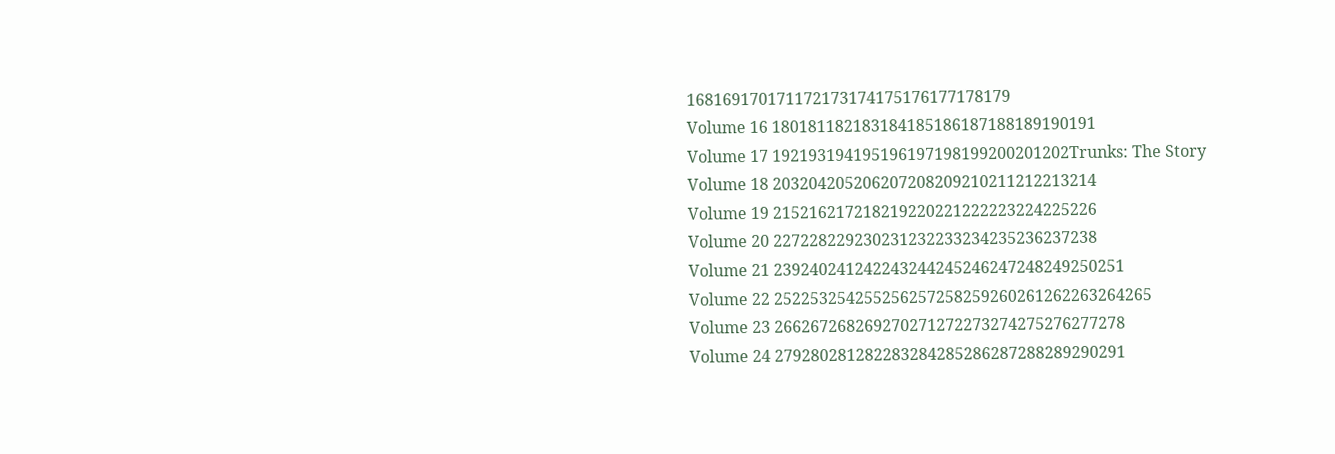168169170171172173174175176177178179
Volume 16 180181182183184185186187188189190191
Volume 17 192193194195196197198199200201202Trunks: The Story
Volume 18 203204205206207208209210211212213214
Volume 19 215216217218219220221222223224225226
Volume 20 227228229230231232233234235236237238
Volume 21 239240241242243244245246247248249250251
Volume 22 252253254255256257258259260261262263264265
Volume 23 266267268269270271272273274275276277278
Volume 24 279280281282283284285286287288289290291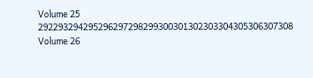Volume 25 292293294295296297298299300301302303304305306307308
Volume 26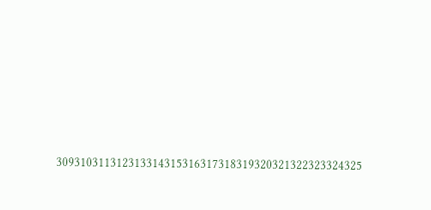309310311312313314315316317318319320321322323324325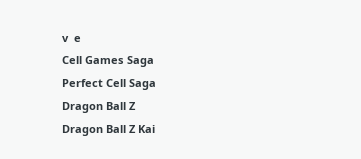v  e
Cell Games Saga
Perfect Cell Saga
Dragon Ball Z
Dragon Ball Z Kai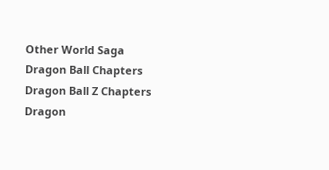Other World Saga
Dragon Ball Chapters
Dragon Ball Z Chapters
Dragon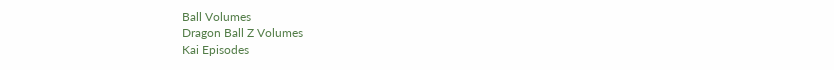Ball Volumes
Dragon Ball Z Volumes
Kai Episodes